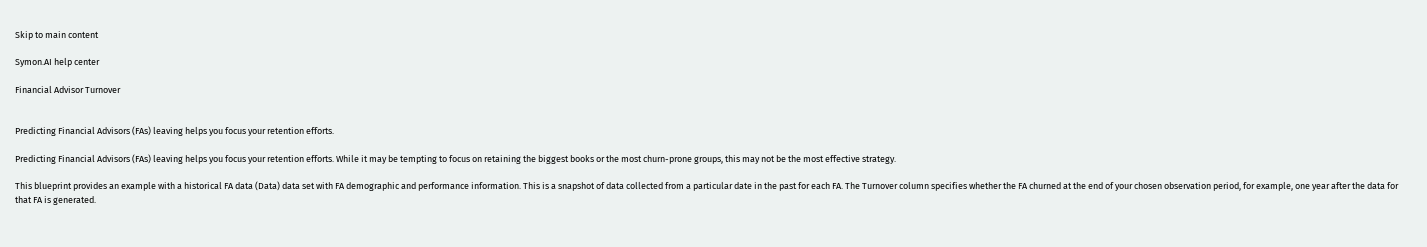Skip to main content

Symon.AI help center

Financial Advisor Turnover


Predicting Financial Advisors (FAs) leaving helps you focus your retention efforts.

Predicting Financial Advisors (FAs) leaving helps you focus your retention efforts. While it may be tempting to focus on retaining the biggest books or the most churn-prone groups, this may not be the most effective strategy.

This blueprint provides an example with a historical FA data (Data) data set with FA demographic and performance information. This is a snapshot of data collected from a particular date in the past for each FA. The Turnover column specifies whether the FA churned at the end of your chosen observation period, for example, one year after the data for that FA is generated.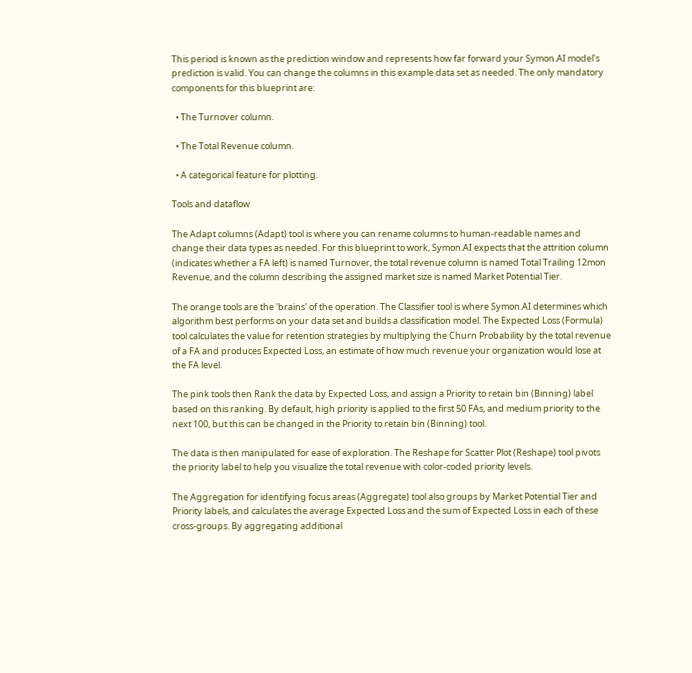This period is known as the prediction window and represents how far forward your Symon.AI model's prediction is valid. You can change the columns in this example data set as needed. The only mandatory components for this blueprint are:

  • The Turnover column.

  • The Total Revenue column.

  • A categorical feature for plotting.

Tools and dataflow

The Adapt columns (Adapt) tool is where you can rename columns to human-readable names and change their data types as needed. For this blueprint to work, Symon.AI expects that the attrition column (indicates whether a FA left) is named Turnover, the total revenue column is named Total Trailing 12mon Revenue, and the column describing the assigned market size is named Market Potential Tier.

The orange tools are the 'brains' of the operation. The Classifier tool is where Symon.AI determines which algorithm best performs on your data set and builds a classification model. The Expected Loss (Formula) tool calculates the value for retention strategies by multiplying the Churn Probability by the total revenue of a FA and produces Expected Loss, an estimate of how much revenue your organization would lose at the FA level.

The pink tools then Rank the data by Expected Loss, and assign a Priority to retain bin (Binning) label based on this ranking. By default, high priority is applied to the first 50 FAs, and medium priority to the next 100, but this can be changed in the Priority to retain bin (Binning) tool.

The data is then manipulated for ease of exploration. The Reshape for Scatter Plot (Reshape) tool pivots the priority label to help you visualize the total revenue with color-coded priority levels.

The Aggregation for identifying focus areas (Aggregate) tool also groups by Market Potential Tier and Priority labels, and calculates the average Expected Loss and the sum of Expected Loss in each of these cross-groups. By aggregating additional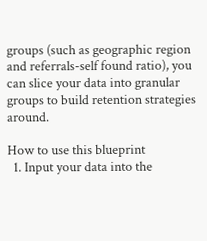groups (such as geographic region and referrals-self found ratio), you can slice your data into granular groups to build retention strategies around.

How to use this blueprint
  1. Input your data into the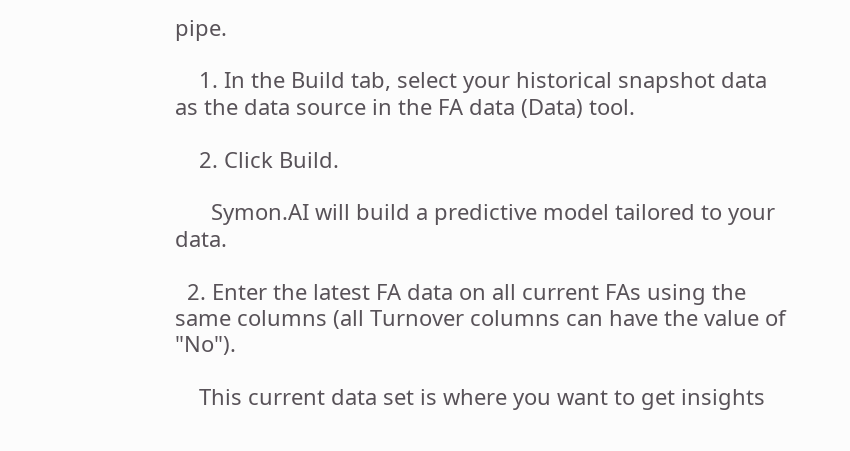pipe.

    1. In the Build tab, select your historical snapshot data as the data source in the FA data (Data) tool.

    2. Click Build.

      Symon.AI will build a predictive model tailored to your data.

  2. Enter the latest FA data on all current FAs using the same columns (all Turnover columns can have the value of "No").

    This current data set is where you want to get insights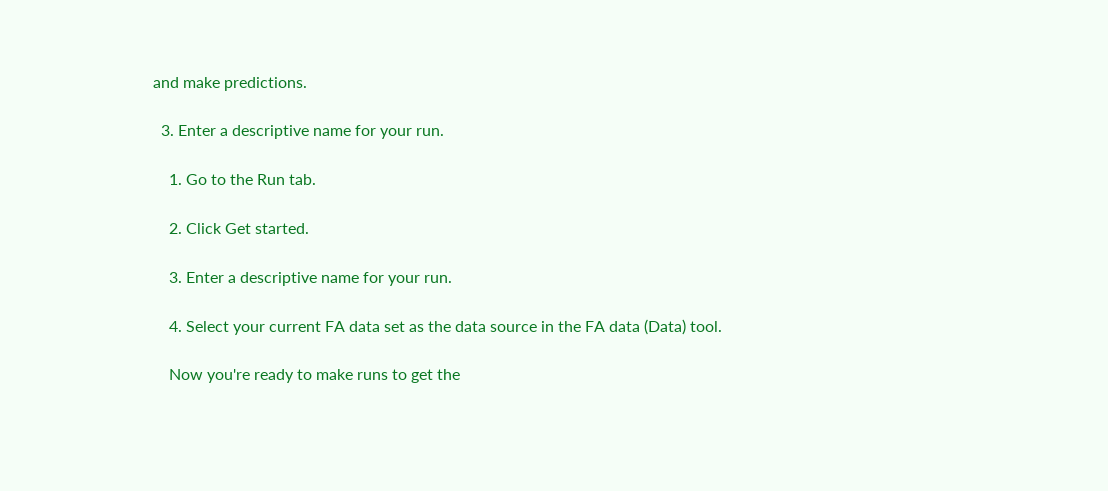and make predictions.

  3. Enter a descriptive name for your run.

    1. Go to the Run tab.

    2. Click Get started.

    3. Enter a descriptive name for your run.

    4. Select your current FA data set as the data source in the FA data (Data) tool.

    Now you're ready to make runs to get the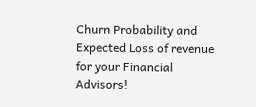Churn Probability and Expected Loss of revenue for your Financial Advisors!